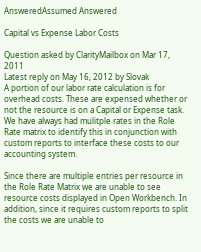AnsweredAssumed Answered

Capital vs Expense Labor Costs

Question asked by ClarityMailbox on Mar 17, 2011
Latest reply on May 16, 2012 by Slovak
A portion of our labor rate calculation is for overhead costs. These are expensed whether or not the resource is on a Capital or Expense task. We have always had mulitple rates in the Role Rate matrix to identify this in conjunction with custom reports to interface these costs to our accounting system.

Since there are multiple entries per resource in the Role Rate Matrix we are unable to see resource costs displayed in Open Workbench. In addition, since it requires custom reports to split the costs we are unable to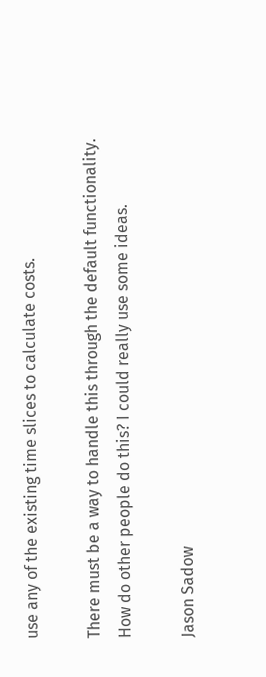use any of the existing time slices to calculate costs.

There must be a way to handle this through the default functionality. How do other people do this? I could really use some ideas.

Jason Sadow